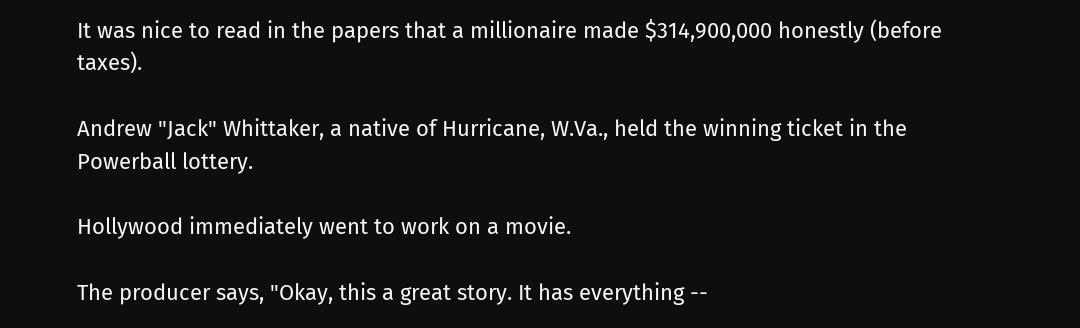It was nice to read in the papers that a millionaire made $314,900,000 honestly (before taxes).

Andrew "Jack" Whittaker, a native of Hurricane, W.Va., held the winning ticket in the Powerball lottery.

Hollywood immediately went to work on a movie.

The producer says, "Okay, this a great story. It has everything --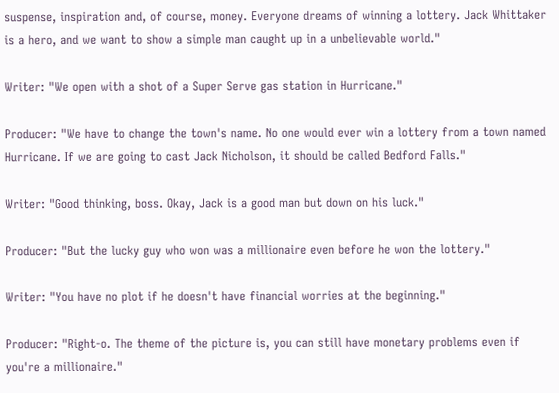suspense, inspiration and, of course, money. Everyone dreams of winning a lottery. Jack Whittaker is a hero, and we want to show a simple man caught up in a unbelievable world."

Writer: "We open with a shot of a Super Serve gas station in Hurricane."

Producer: "We have to change the town's name. No one would ever win a lottery from a town named Hurricane. If we are going to cast Jack Nicholson, it should be called Bedford Falls."

Writer: "Good thinking, boss. Okay, Jack is a good man but down on his luck."

Producer: "But the lucky guy who won was a millionaire even before he won the lottery."

Writer: "You have no plot if he doesn't have financial worries at the beginning."

Producer: "Right-o. The theme of the picture is, you can still have monetary problems even if you're a millionaire."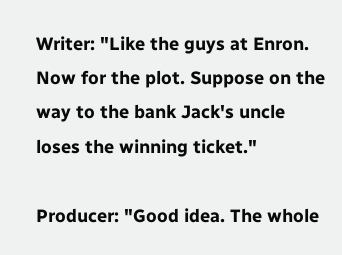Writer: "Like the guys at Enron. Now for the plot. Suppose on the way to the bank Jack's uncle loses the winning ticket."

Producer: "Good idea. The whole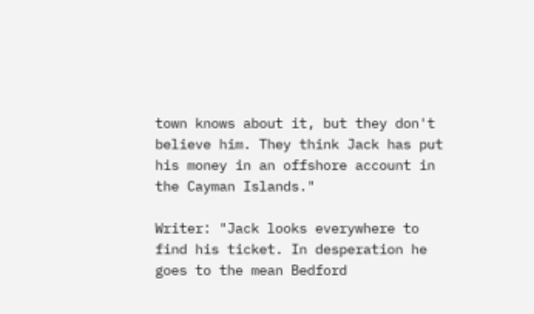town knows about it, but they don't believe him. They think Jack has put his money in an offshore account in the Cayman Islands."

Writer: "Jack looks everywhere to find his ticket. In desperation he goes to the mean Bedford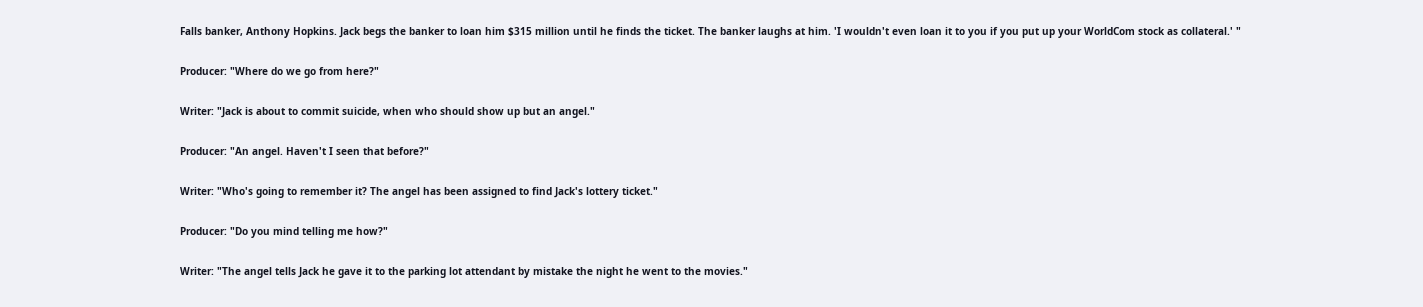Falls banker, Anthony Hopkins. Jack begs the banker to loan him $315 million until he finds the ticket. The banker laughs at him. 'I wouldn't even loan it to you if you put up your WorldCom stock as collateral.' "

Producer: "Where do we go from here?"

Writer: "Jack is about to commit suicide, when who should show up but an angel."

Producer: "An angel. Haven't I seen that before?"

Writer: "Who's going to remember it? The angel has been assigned to find Jack's lottery ticket."

Producer: "Do you mind telling me how?"

Writer: "The angel tells Jack he gave it to the parking lot attendant by mistake the night he went to the movies."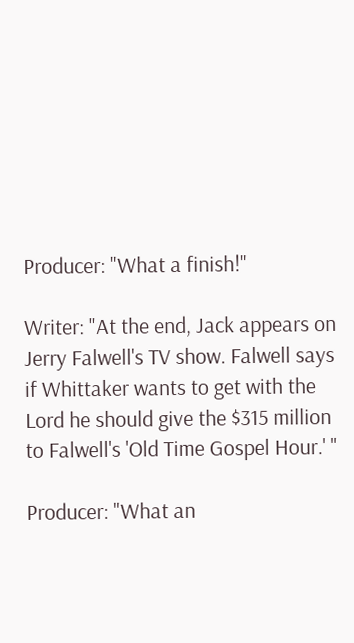Producer: "What a finish!"

Writer: "At the end, Jack appears on Jerry Falwell's TV show. Falwell says if Whittaker wants to get with the Lord he should give the $315 million to Falwell's 'Old Time Gospel Hour.' "

Producer: "What an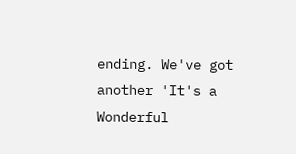ending. We've got another 'It's a Wonderful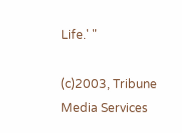Life.' "

(c)2003, Tribune Media Services